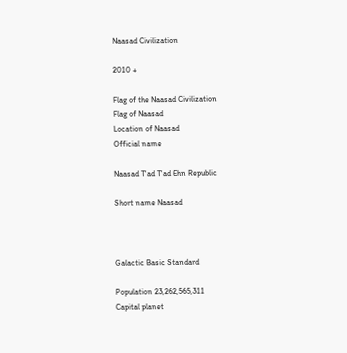Naasad Civilization

2010 +

Flag of the Naasad Civilization
Flag of Naasad
Location of Naasad
Official name

Naasad T'ad T'ad Ehn Republic

Short name Naasad



Galactic Basic Standard

Population 23,262,565,311
Capital planet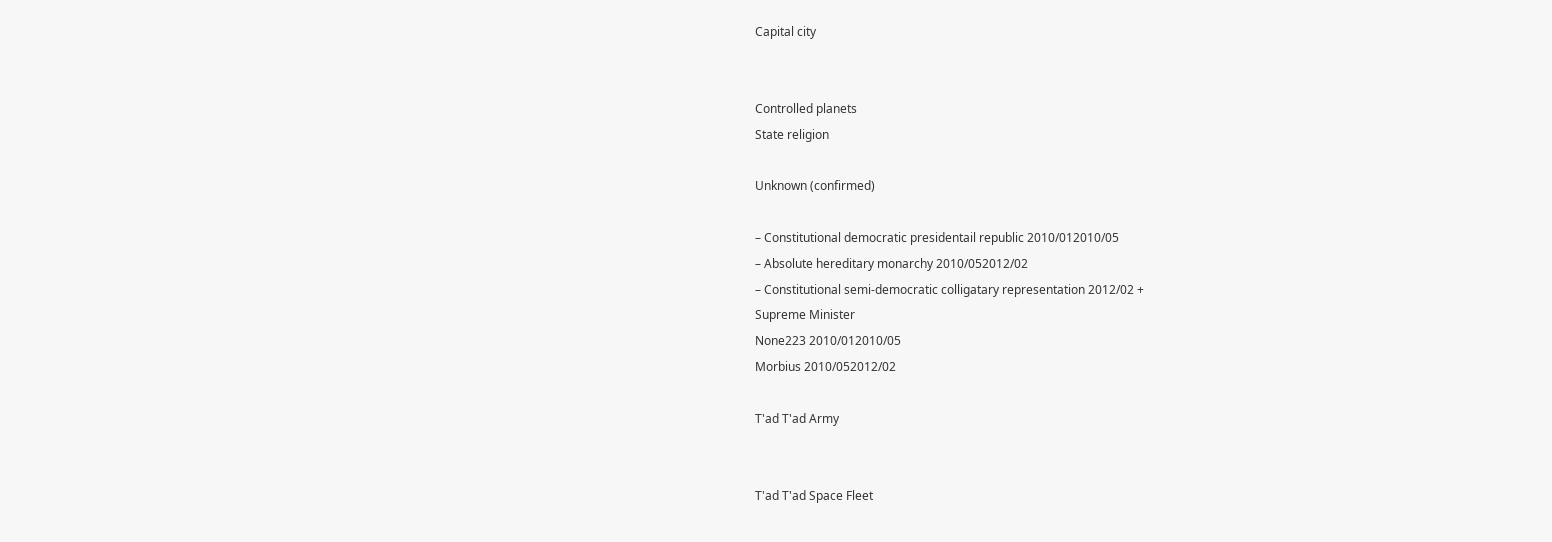Capital city


Controlled planets
State religion

Unknown (confirmed)

– Constitutional democratic presidentail republic 2010/012010/05
– Absolute hereditary monarchy 2010/052012/02
– Constitutional semi-democratic colligatary representation 2012/02 +
Supreme Minister
None223 2010/012010/05
Morbius 2010/052012/02

T'ad T'ad Army


T'ad T'ad Space Fleet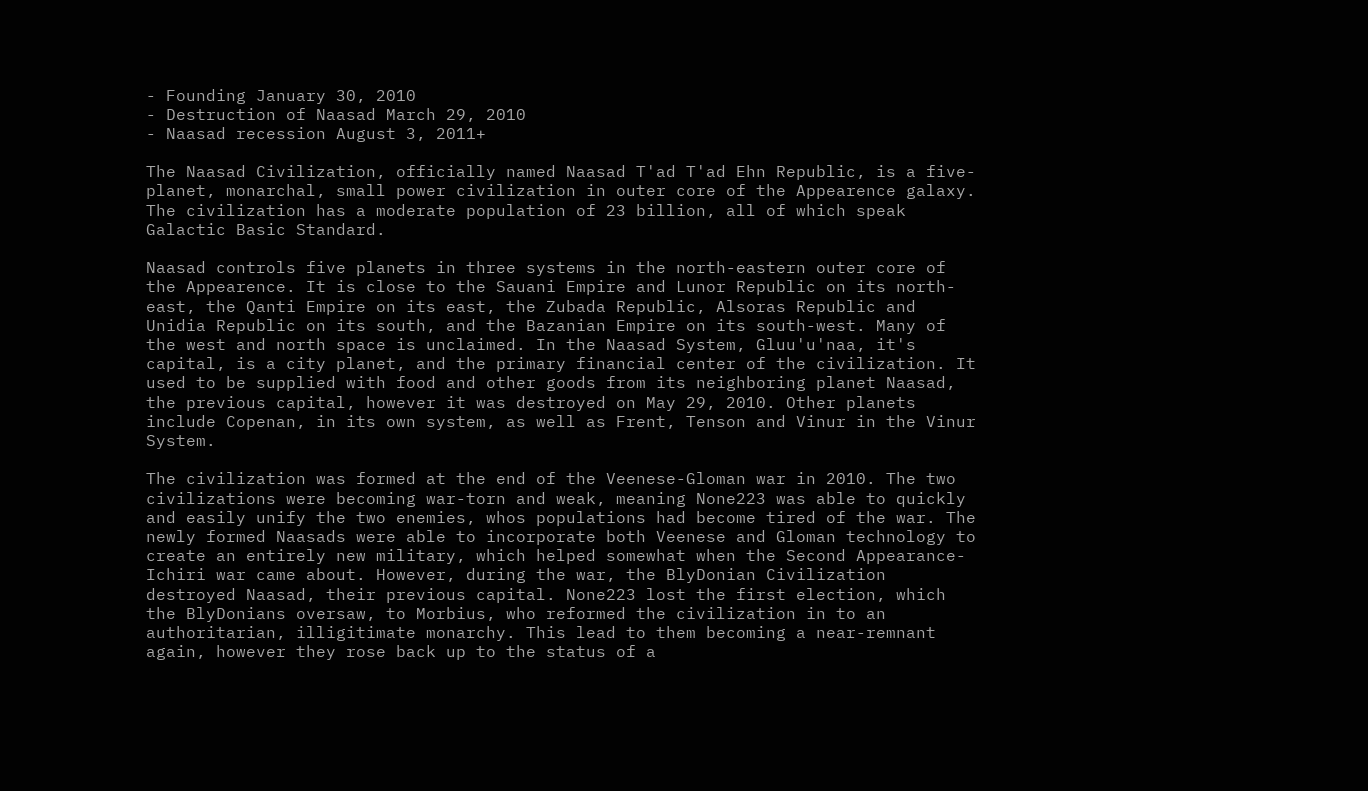- Founding January 30, 2010
- Destruction of Naasad March 29, 2010
- Naasad recession August 3, 2011+

The Naasad Civilization, officially named Naasad T'ad T'ad Ehn Republic, is a five-planet, monarchal, small power civilization in outer core of the Appearence galaxy. The civilization has a moderate population of 23 billion, all of which speak Galactic Basic Standard.

Naasad controls five planets in three systems in the north-eastern outer core of the Appearence. It is close to the Sauani Empire and Lunor Republic on its north-east, the Qanti Empire on its east, the Zubada Republic, Alsoras Republic and Unidia Republic on its south, and the Bazanian Empire on its south-west. Many of the west and north space is unclaimed. In the Naasad System, Gluu'u'naa, it's capital, is a city planet, and the primary financial center of the civilization. It used to be supplied with food and other goods from its neighboring planet Naasad, the previous capital, however it was destroyed on May 29, 2010. Other planets include Copenan, in its own system, as well as Frent, Tenson and Vinur in the Vinur System.

The civilization was formed at the end of the Veenese-Gloman war in 2010. The two civilizations were becoming war-torn and weak, meaning None223 was able to quickly and easily unify the two enemies, whos populations had become tired of the war. The newly formed Naasads were able to incorporate both Veenese and Gloman technology to create an entirely new military, which helped somewhat when the Second Appearance-Ichiri war came about. However, during the war, the BlyDonian Civilization destroyed Naasad, their previous capital. None223 lost the first election, which the BlyDonians oversaw, to Morbius, who reformed the civilization in to an authoritarian, illigitimate monarchy. This lead to them becoming a near-remnant again, however they rose back up to the status of a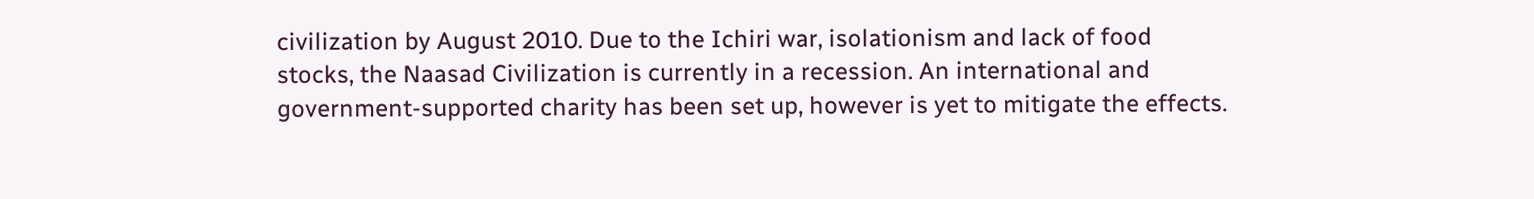civilization by August 2010. Due to the Ichiri war, isolationism and lack of food stocks, the Naasad Civilization is currently in a recession. An international and government-supported charity has been set up, however is yet to mitigate the effects.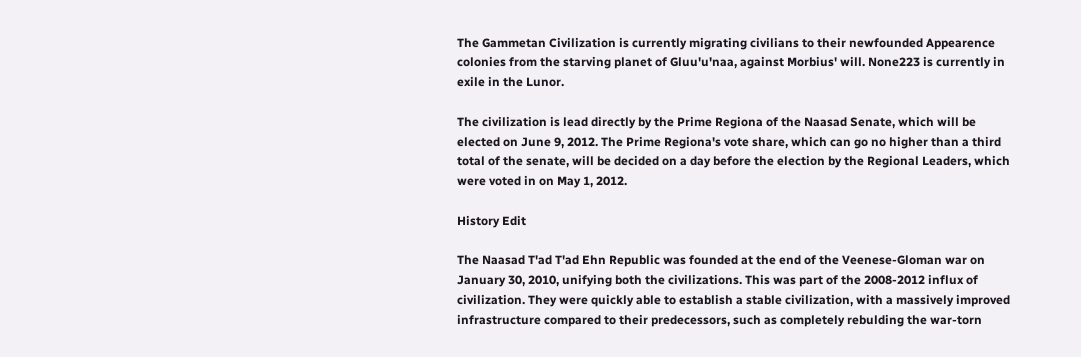The Gammetan Civilization is currently migrating civilians to their newfounded Appearence colonies from the starving planet of Gluu'u'naa, against Morbius' will. None223 is currently in exile in the Lunor.

The civilization is lead directly by the Prime Regiona of the Naasad Senate, which will be elected on June 9, 2012. The Prime Regiona's vote share, which can go no higher than a third total of the senate, will be decided on a day before the election by the Regional Leaders, which were voted in on May 1, 2012.

History Edit

The Naasad T'ad T'ad Ehn Republic was founded at the end of the Veenese-Gloman war on January 30, 2010, unifying both the civilizations. This was part of the 2008-2012 influx of civilization. They were quickly able to establish a stable civilization, with a massively improved infrastructure compared to their predecessors, such as completely rebulding the war-torn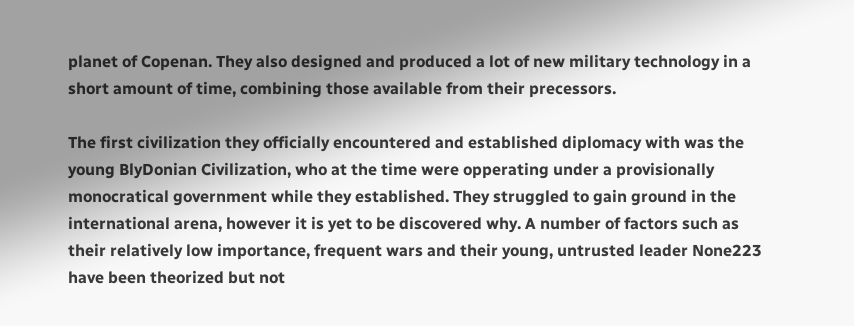planet of Copenan. They also designed and produced a lot of new military technology in a short amount of time, combining those available from their precessors.

The first civilization they officially encountered and established diplomacy with was the young BlyDonian Civilization, who at the time were opperating under a provisionally monocratical government while they established. They struggled to gain ground in the international arena, however it is yet to be discovered why. A number of factors such as their relatively low importance, frequent wars and their young, untrusted leader None223 have been theorized but not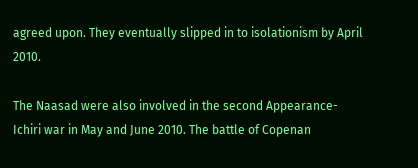agreed upon. They eventually slipped in to isolationism by April 2010.

The Naasad were also involved in the second Appearance-Ichiri war in May and June 2010. The battle of Copenan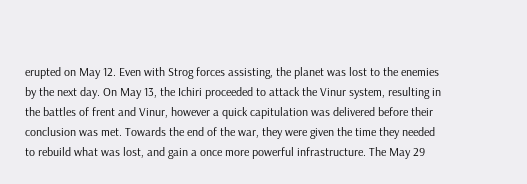erupted on May 12. Even with Strog forces assisting, the planet was lost to the enemies by the next day. On May 13, the Ichiri proceeded to attack the Vinur system, resulting in the battles of frent and Vinur, however a quick capitulation was delivered before their conclusion was met. Towards the end of the war, they were given the time they needed to rebuild what was lost, and gain a once more powerful infrastructure. The May 29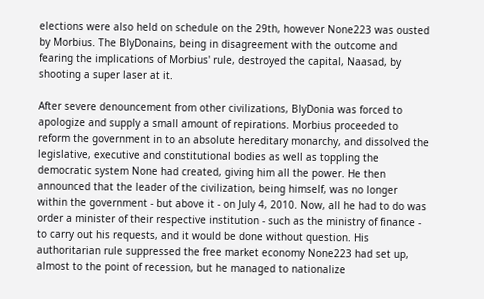elections were also held on schedule on the 29th, however None223 was ousted by Morbius. The BlyDonains, being in disagreement with the outcome and fearing the implications of Morbius' rule, destroyed the capital, Naasad, by shooting a super laser at it.

After severe denouncement from other civilizations, BlyDonia was forced to apologize and supply a small amount of repirations. Morbius proceeded to reform the government in to an absolute hereditary monarchy, and dissolved the legislative, executive and constitutional bodies as well as toppling the democratic system None had created, giving him all the power. He then announced that the leader of the civilization, being himself, was no longer within the government - but above it - on July 4, 2010. Now, all he had to do was order a minister of their respective institution - such as the ministry of finance - to carry out his requests, and it would be done without question. His authoritarian rule suppressed the free market economy None223 had set up, almost to the point of recession, but he managed to nationalize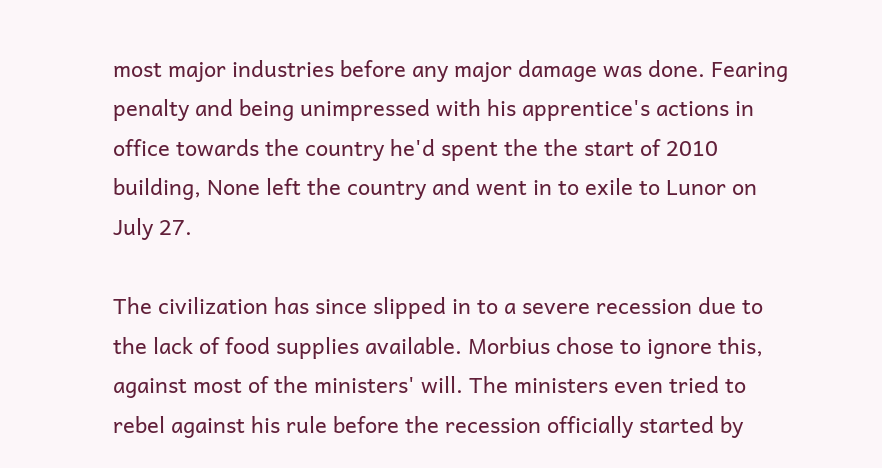most major industries before any major damage was done. Fearing penalty and being unimpressed with his apprentice's actions in office towards the country he'd spent the the start of 2010 building, None left the country and went in to exile to Lunor on July 27.

The civilization has since slipped in to a severe recession due to the lack of food supplies available. Morbius chose to ignore this, against most of the ministers' will. The ministers even tried to rebel against his rule before the recession officially started by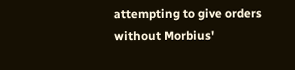attempting to give orders without Morbius'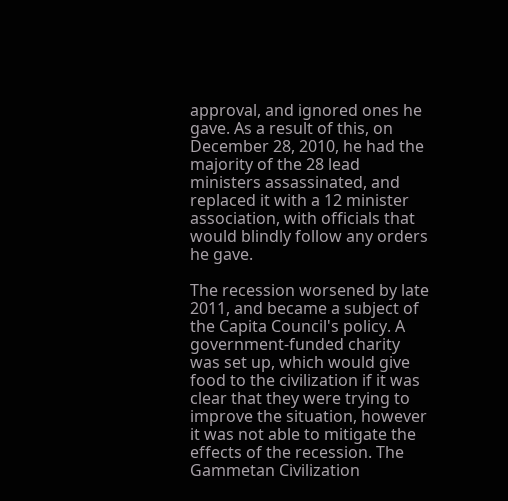approval, and ignored ones he gave. As a result of this, on December 28, 2010, he had the majority of the 28 lead ministers assassinated, and replaced it with a 12 minister association, with officials that would blindly follow any orders he gave.

The recession worsened by late 2011, and became a subject of the Capita Council's policy. A government-funded charity was set up, which would give food to the civilization if it was clear that they were trying to improve the situation, however it was not able to mitigate the effects of the recession. The Gammetan Civilization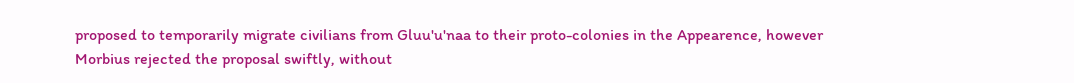proposed to temporarily migrate civilians from Gluu'u'naa to their proto-colonies in the Appearence, however Morbius rejected the proposal swiftly, without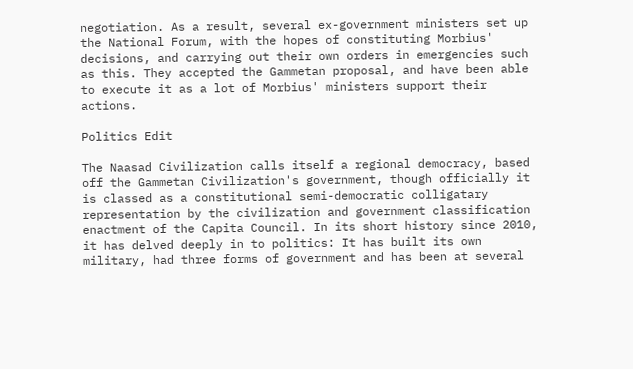negotiation. As a result, several ex-government ministers set up the National Forum, with the hopes of constituting Morbius' decisions, and carrying out their own orders in emergencies such as this. They accepted the Gammetan proposal, and have been able to execute it as a lot of Morbius' ministers support their actions.

Politics Edit

The Naasad Civilization calls itself a regional democracy, based off the Gammetan Civilization's government, though officially it is classed as a constitutional semi-democratic colligatary representation by the civilization and government classification enactment of the Capita Council. In its short history since 2010, it has delved deeply in to politics: It has built its own military, had three forms of government and has been at several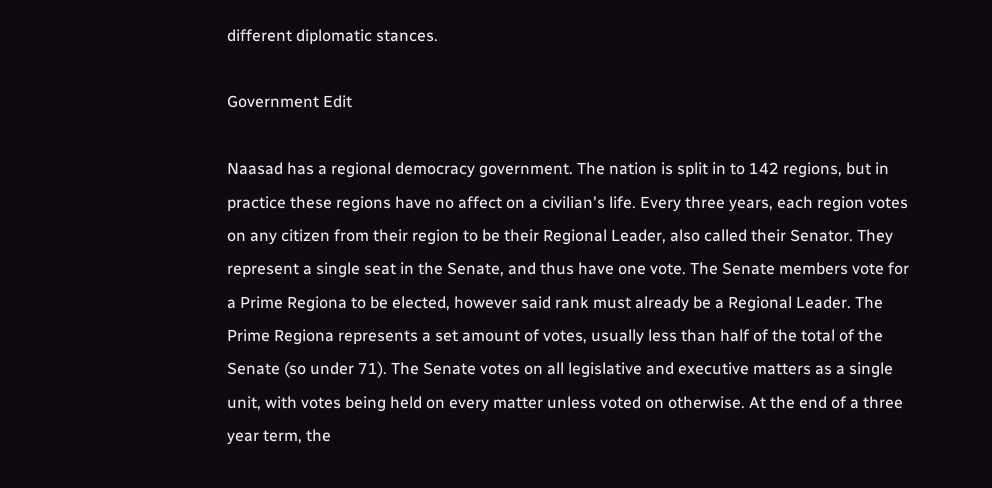different diplomatic stances.

Government Edit

Naasad has a regional democracy government. The nation is split in to 142 regions, but in practice these regions have no affect on a civilian's life. Every three years, each region votes on any citizen from their region to be their Regional Leader, also called their Senator. They represent a single seat in the Senate, and thus have one vote. The Senate members vote for a Prime Regiona to be elected, however said rank must already be a Regional Leader. The Prime Regiona represents a set amount of votes, usually less than half of the total of the Senate (so under 71). The Senate votes on all legislative and executive matters as a single unit, with votes being held on every matter unless voted on otherwise. At the end of a three year term, the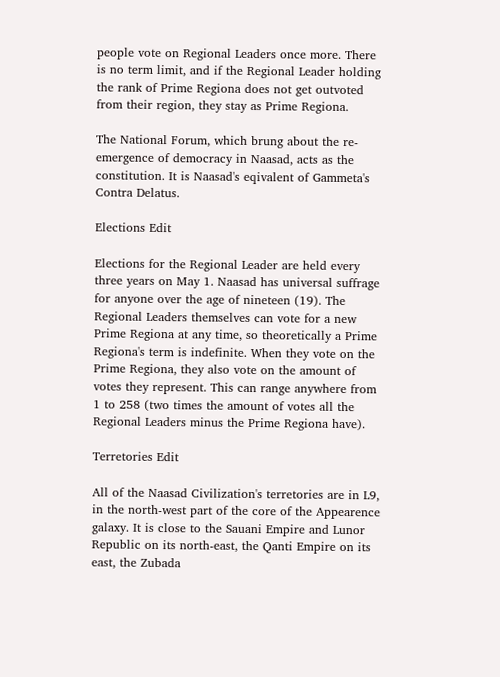people vote on Regional Leaders once more. There is no term limit, and if the Regional Leader holding the rank of Prime Regiona does not get outvoted from their region, they stay as Prime Regiona.

The National Forum, which brung about the re-emergence of democracy in Naasad, acts as the constitution. It is Naasad's eqivalent of Gammeta's Contra Delatus.

Elections Edit

Elections for the Regional Leader are held every three years on May 1. Naasad has universal suffrage for anyone over the age of nineteen (19). The Regional Leaders themselves can vote for a new Prime Regiona at any time, so theoretically a Prime Regiona's term is indefinite. When they vote on the Prime Regiona, they also vote on the amount of votes they represent. This can range anywhere from 1 to 258 (two times the amount of votes all the Regional Leaders minus the Prime Regiona have).

Terretories Edit

All of the Naasad Civilization's terretories are in L9, in the north-west part of the core of the Appearence galaxy. It is close to the Sauani Empire and Lunor Republic on its north-east, the Qanti Empire on its east, the Zubada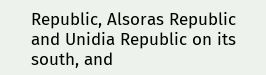Republic, Alsoras Republic and Unidia Republic on its south, and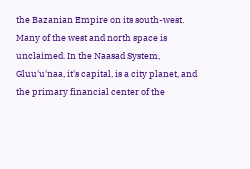the Bazanian Empire on its south-west. Many of the west and north space is unclaimed. In the Naasad System, Gluu'u'naa, it's capital, is a city planet, and the primary financial center of the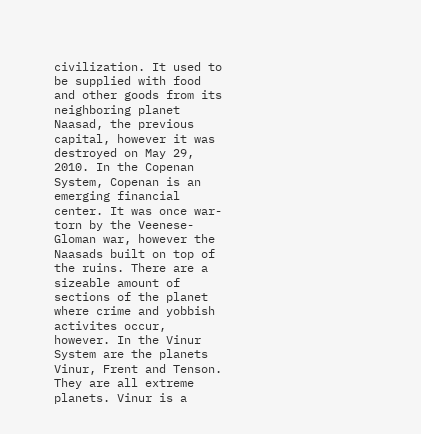civilization. It used to be supplied with food and other goods from its neighboring planet Naasad, the previous capital, however it was destroyed on May 29, 2010. In the Copenan System, Copenan is an emerging financial center. It was once war-torn by the Veenese-Gloman war, however the Naasads built on top of the ruins. There are a sizeable amount of sections of the planet where crime and yobbish activites occur, however. In the Vinur System are the planets Vinur, Frent and Tenson. They are all extreme planets. Vinur is a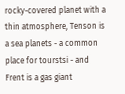rocky-covered planet with a thin atmosphere, Tenson is a sea planets - a common place for tourstsi - and Frent is a gas giant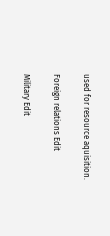used for resource aquisition.

Foreign relations Edit

Military Edit